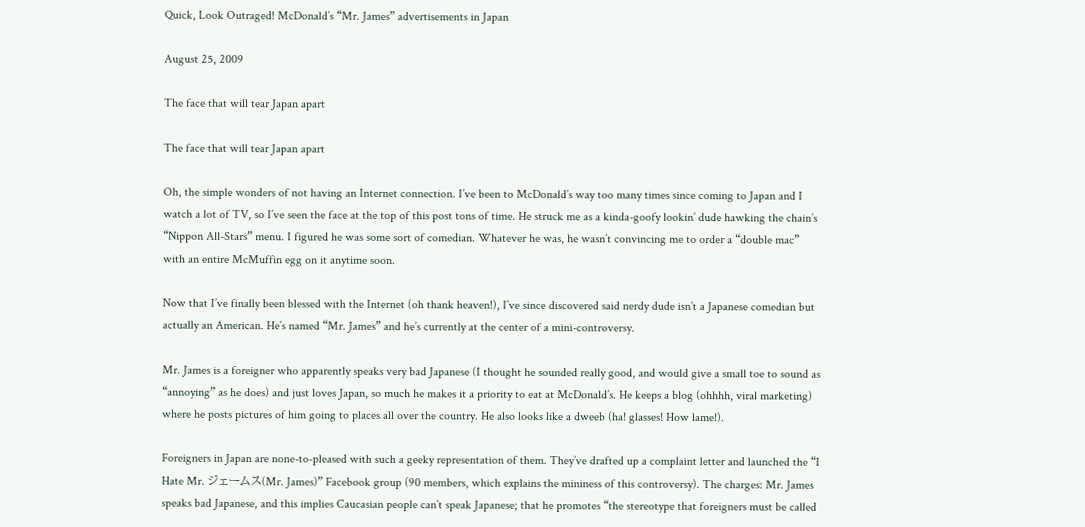Quick, Look Outraged! McDonald’s “Mr. James” advertisements in Japan

August 25, 2009

The face that will tear Japan apart

The face that will tear Japan apart

Oh, the simple wonders of not having an Internet connection. I’ve been to McDonald’s way too many times since coming to Japan and I watch a lot of TV, so I’ve seen the face at the top of this post tons of time. He struck me as a kinda-goofy lookin’ dude hawking the chain’s “Nippon All-Stars” menu. I figured he was some sort of comedian. Whatever he was, he wasn’t convincing me to order a “double mac” with an entire McMuffin egg on it anytime soon.

Now that I’ve finally been blessed with the Internet (oh thank heaven!), I’ve since discovered said nerdy dude isn’t a Japanese comedian but actually an American. He’s named “Mr. James” and he’s currently at the center of a mini-controversy.

Mr. James is a foreigner who apparently speaks very bad Japanese (I thought he sounded really good, and would give a small toe to sound as “annoying” as he does) and just loves Japan, so much he makes it a priority to eat at McDonald’s. He keeps a blog (ohhhh, viral marketing) where he posts pictures of him going to places all over the country. He also looks like a dweeb (ha! glasses! How lame!).

Foreigners in Japan are none-to-pleased with such a geeky representation of them. They’ve drafted up a complaint letter and launched the “I Hate Mr. ジェームス(Mr. James)” Facebook group (90 members, which explains the mininess of this controversy). The charges: Mr. James speaks bad Japanese, and this implies Caucasian people can’t speak Japanese; that he promotes “the stereotype that foreigners must be called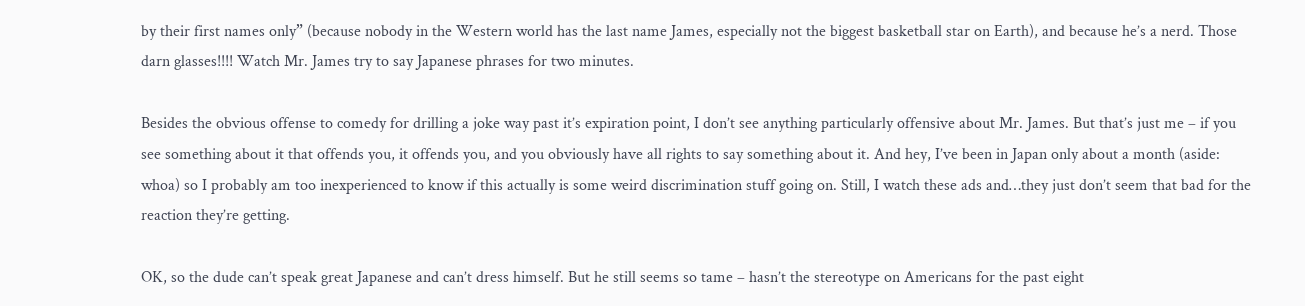by their first names only” (because nobody in the Western world has the last name James, especially not the biggest basketball star on Earth), and because he’s a nerd. Those darn glasses!!!! Watch Mr. James try to say Japanese phrases for two minutes.

Besides the obvious offense to comedy for drilling a joke way past it’s expiration point, I don’t see anything particularly offensive about Mr. James. But that’s just me – if you see something about it that offends you, it offends you, and you obviously have all rights to say something about it. And hey, I’ve been in Japan only about a month (aside: whoa) so I probably am too inexperienced to know if this actually is some weird discrimination stuff going on. Still, I watch these ads and…they just don’t seem that bad for the reaction they’re getting.

OK, so the dude can’t speak great Japanese and can’t dress himself. But he still seems so tame – hasn’t the stereotype on Americans for the past eight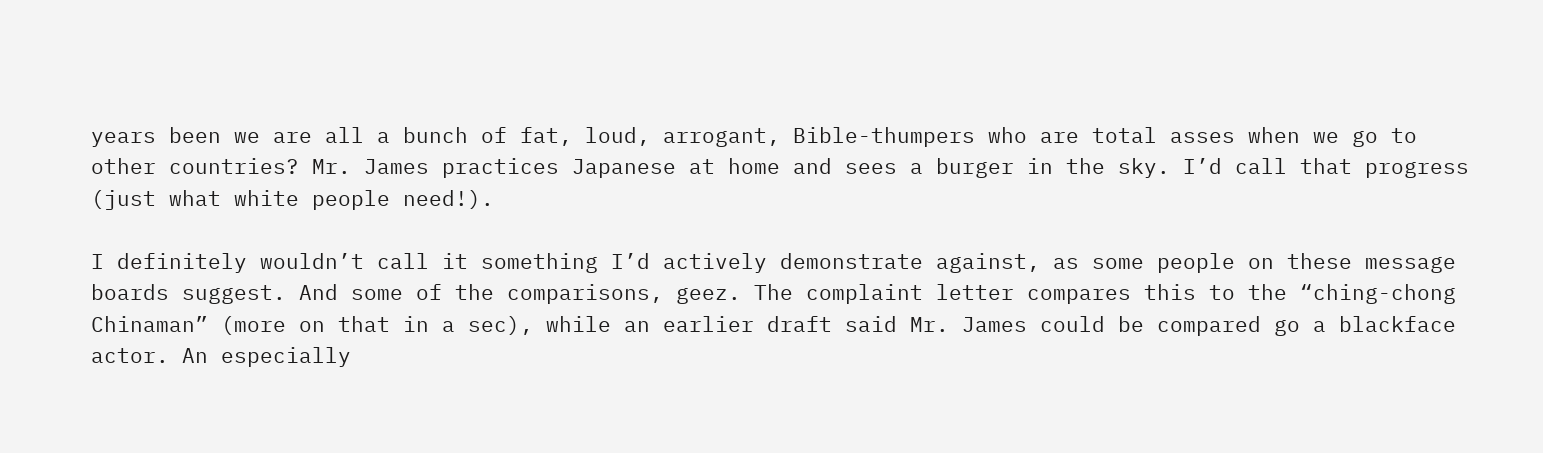years been we are all a bunch of fat, loud, arrogant, Bible-thumpers who are total asses when we go to other countries? Mr. James practices Japanese at home and sees a burger in the sky. I’d call that progress (just what white people need!).

I definitely wouldn’t call it something I’d actively demonstrate against, as some people on these message boards suggest. And some of the comparisons, geez. The complaint letter compares this to the “ching-chong Chinaman” (more on that in a sec), while an earlier draft said Mr. James could be compared go a blackface actor. An especially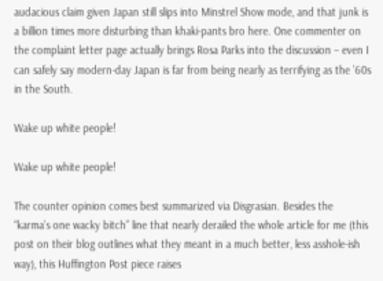audacious claim given Japan still slips into Minstrel Show mode, and that junk is a billion times more disturbing than khaki-pants bro here. One commenter on the complaint letter page actually brings Rosa Parks into the discussion – even I can safely say modern-day Japan is far from being nearly as terrifying as the ’60s in the South.

Wake up white people!

Wake up white people!

The counter opinion comes best summarized via Disgrasian. Besides the “karma’s one wacky bitch” line that nearly derailed the whole article for me (this post on their blog outlines what they meant in a much better, less asshole-ish way), this Huffington Post piece raises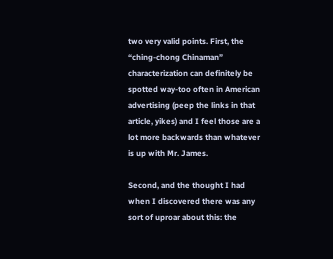two very valid points. First, the “ching-chong Chinaman” characterization can definitely be spotted way-too often in American advertising (peep the links in that article, yikes) and I feel those are a lot more backwards than whatever is up with Mr. James.

Second, and the thought I had when I discovered there was any sort of uproar about this: the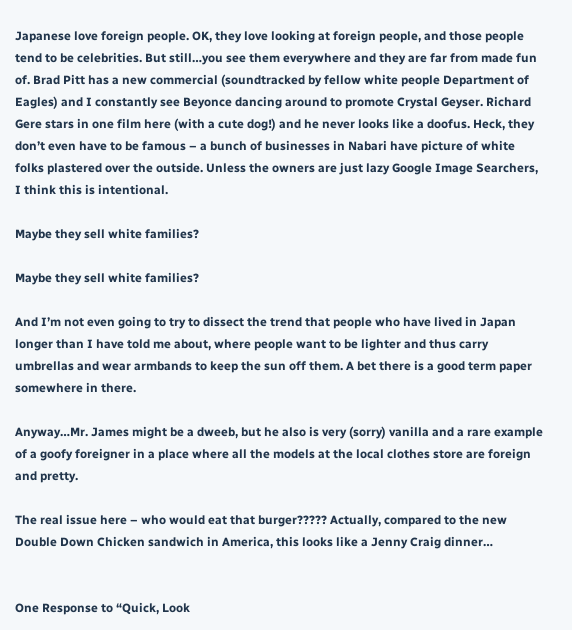Japanese love foreign people. OK, they love looking at foreign people, and those people tend to be celebrities. But still…you see them everywhere and they are far from made fun of. Brad Pitt has a new commercial (soundtracked by fellow white people Department of Eagles) and I constantly see Beyonce dancing around to promote Crystal Geyser. Richard Gere stars in one film here (with a cute dog!) and he never looks like a doofus. Heck, they don’t even have to be famous – a bunch of businesses in Nabari have picture of white folks plastered over the outside. Unless the owners are just lazy Google Image Searchers, I think this is intentional.

Maybe they sell white families?

Maybe they sell white families?

And I’m not even going to try to dissect the trend that people who have lived in Japan longer than I have told me about, where people want to be lighter and thus carry umbrellas and wear armbands to keep the sun off them. A bet there is a good term paper somewhere in there.

Anyway…Mr. James might be a dweeb, but he also is very (sorry) vanilla and a rare example of a goofy foreigner in a place where all the models at the local clothes store are foreign and pretty.

The real issue here – who would eat that burger????? Actually, compared to the new Double Down Chicken sandwich in America, this looks like a Jenny Craig dinner…


One Response to “Quick, Look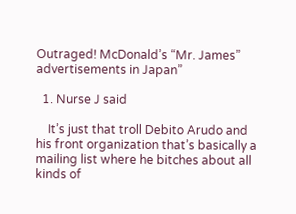Outraged! McDonald’s “Mr. James” advertisements in Japan”

  1. Nurse J said

    It’s just that troll Debito Arudo and his front organization that’s basically a mailing list where he bitches about all kinds of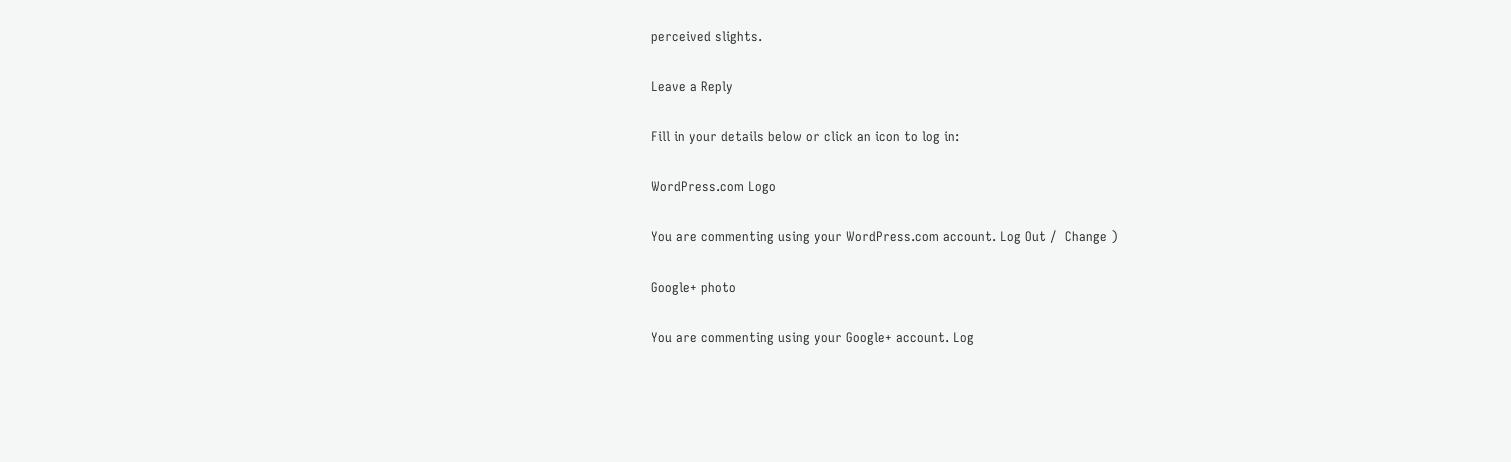perceived slights.

Leave a Reply

Fill in your details below or click an icon to log in:

WordPress.com Logo

You are commenting using your WordPress.com account. Log Out /  Change )

Google+ photo

You are commenting using your Google+ account. Log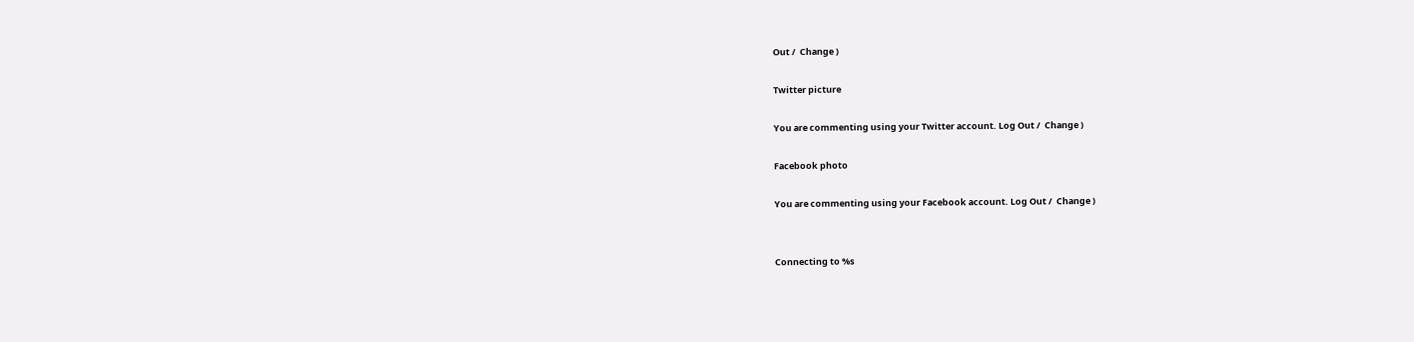Out /  Change )

Twitter picture

You are commenting using your Twitter account. Log Out /  Change )

Facebook photo

You are commenting using your Facebook account. Log Out /  Change )


Connecting to %s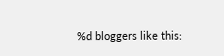%d bloggers like this: